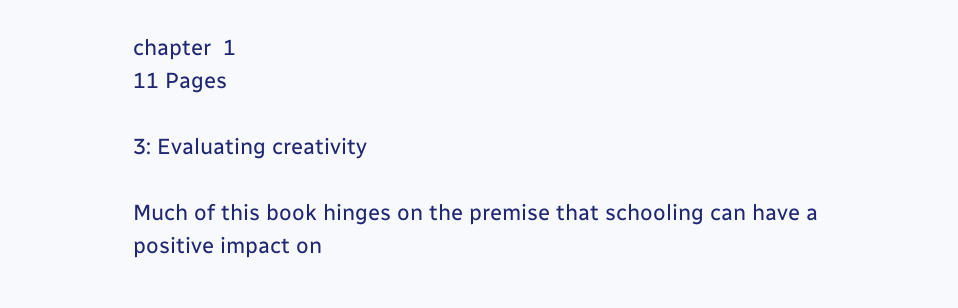chapter  1
11 Pages

3: Evaluating creativity

Much of this book hinges on the premise that schooling can have a positive impact on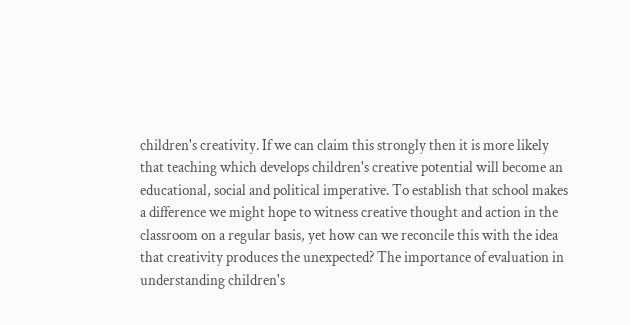children's creativity. If we can claim this strongly then it is more likely that teaching which develops children's creative potential will become an educational, social and political imperative. To establish that school makes a difference we might hope to witness creative thought and action in the classroom on a regular basis, yet how can we reconcile this with the idea that creativity produces the unexpected? The importance of evaluation in understanding children's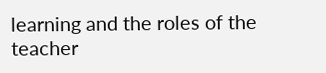learning and the roles of the teacher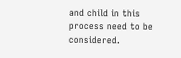and child in this process need to be considered.